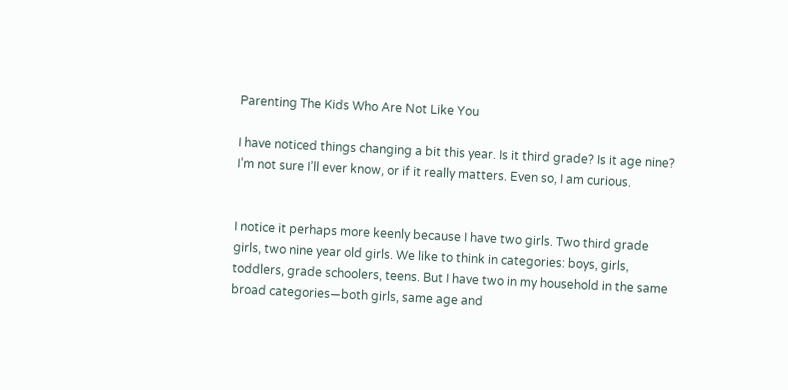Parenting The Kids Who Are Not Like You

I have noticed things changing a bit this year. Is it third grade? Is it age nine? I’m not sure I’ll ever know, or if it really matters. Even so, I am curious.


I notice it perhaps more keenly because I have two girls. Two third grade girls, two nine year old girls. We like to think in categories: boys, girls, toddlers, grade schoolers, teens. But I have two in my household in the same broad categories—both girls, same age and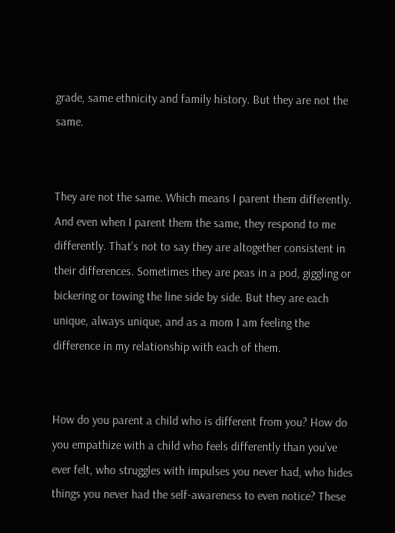grade, same ethnicity and family history. But they are not the same.


They are not the same. Which means I parent them differently. And even when I parent them the same, they respond to me differently. That’s not to say they are altogether consistent in their differences. Sometimes they are peas in a pod, giggling or bickering or towing the line side by side. But they are each unique, always unique, and as a mom I am feeling the difference in my relationship with each of them.


How do you parent a child who is different from you? How do you empathize with a child who feels differently than you’ve ever felt, who struggles with impulses you never had, who hides things you never had the self-awareness to even notice? These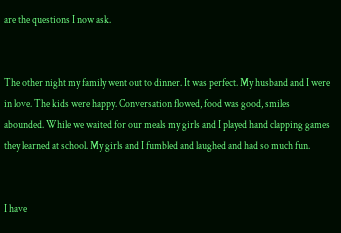are the questions I now ask.


The other night my family went out to dinner. It was perfect. My husband and I were in love. The kids were happy. Conversation flowed, food was good, smiles abounded. While we waited for our meals my girls and I played hand clapping games they learned at school. My girls and I fumbled and laughed and had so much fun.


I have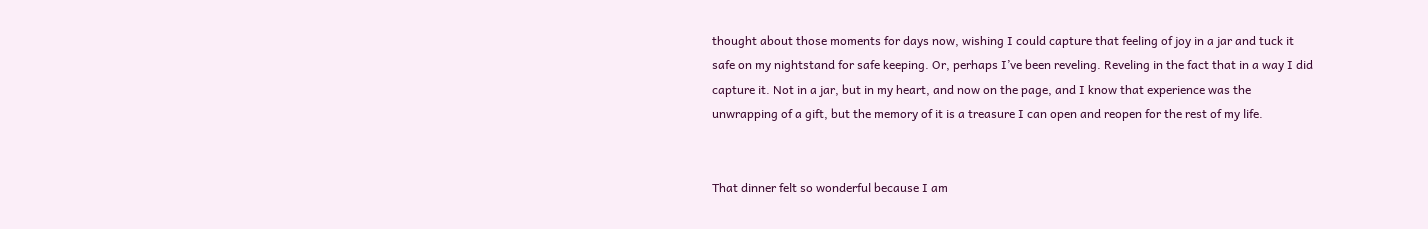thought about those moments for days now, wishing I could capture that feeling of joy in a jar and tuck it safe on my nightstand for safe keeping. Or, perhaps I’ve been reveling. Reveling in the fact that in a way I did capture it. Not in a jar, but in my heart, and now on the page, and I know that experience was the unwrapping of a gift, but the memory of it is a treasure I can open and reopen for the rest of my life.


That dinner felt so wonderful because I am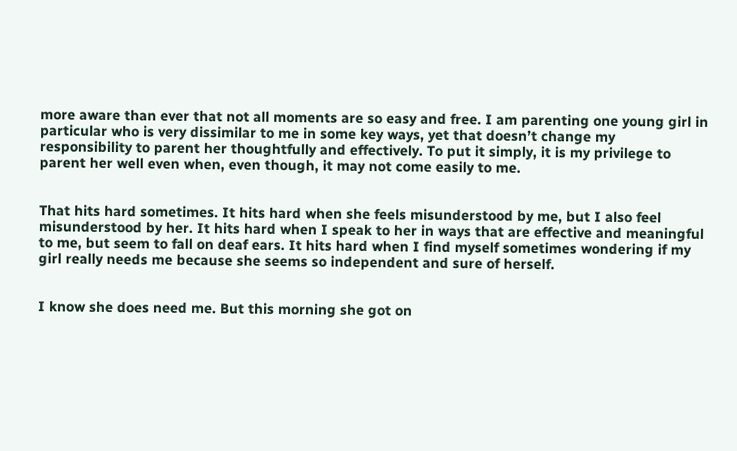more aware than ever that not all moments are so easy and free. I am parenting one young girl in particular who is very dissimilar to me in some key ways, yet that doesn’t change my responsibility to parent her thoughtfully and effectively. To put it simply, it is my privilege to parent her well even when, even though, it may not come easily to me.


That hits hard sometimes. It hits hard when she feels misunderstood by me, but I also feel misunderstood by her. It hits hard when I speak to her in ways that are effective and meaningful to me, but seem to fall on deaf ears. It hits hard when I find myself sometimes wondering if my girl really needs me because she seems so independent and sure of herself.


I know she does need me. But this morning she got on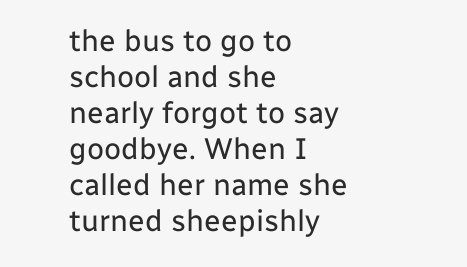the bus to go to school and she nearly forgot to say goodbye. When I called her name she turned sheepishly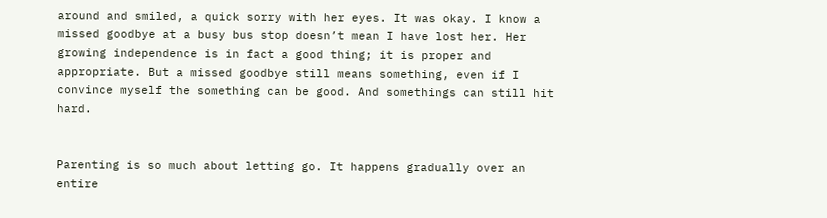around and smiled, a quick sorry with her eyes. It was okay. I know a missed goodbye at a busy bus stop doesn’t mean I have lost her. Her growing independence is in fact a good thing; it is proper and appropriate. But a missed goodbye still means something, even if I convince myself the something can be good. And somethings can still hit hard.


Parenting is so much about letting go. It happens gradually over an entire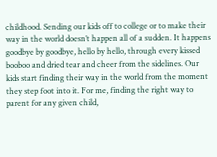childhood. Sending our kids off to college or to make their way in the world doesn’t happen all of a sudden. It happens goodbye by goodbye, hello by hello, through every kissed booboo and dried tear and cheer from the sidelines. Our kids start finding their way in the world from the moment they step foot into it. For me, finding the right way to parent for any given child,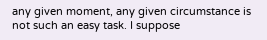any given moment, any given circumstance is not such an easy task. I suppose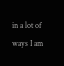in a lot of ways I am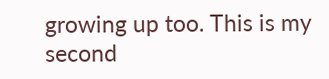growing up too. This is my second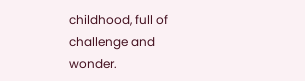childhood, full of challenge and wonder.